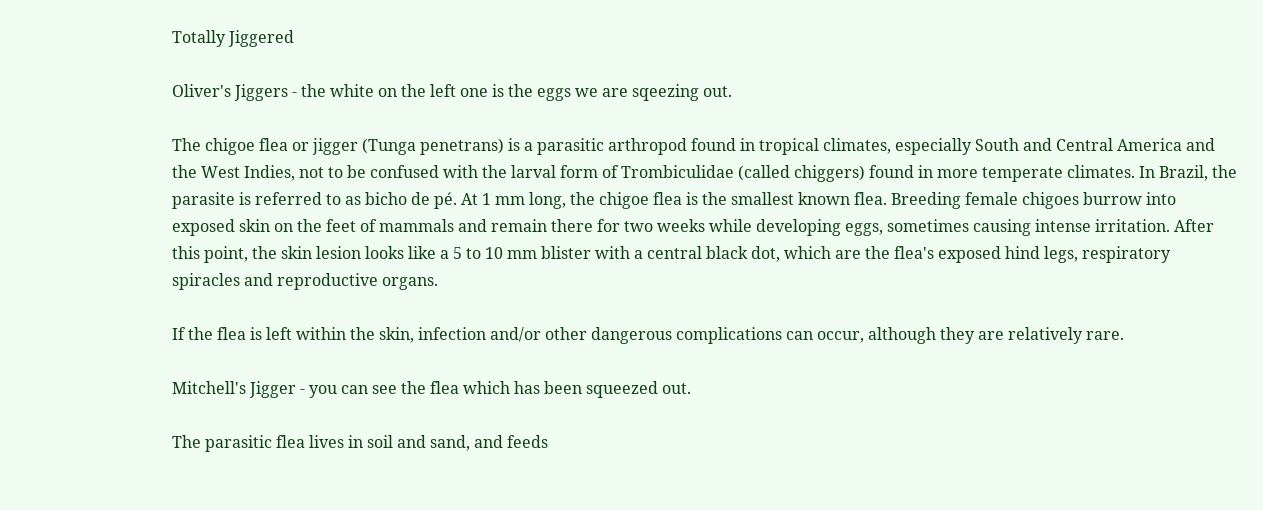Totally Jiggered

Oliver's Jiggers - the white on the left one is the eggs we are sqeezing out.

The chigoe flea or jigger (Tunga penetrans) is a parasitic arthropod found in tropical climates, especially South and Central America and the West Indies, not to be confused with the larval form of Trombiculidae (called chiggers) found in more temperate climates. In Brazil, the parasite is referred to as bicho de pé. At 1 mm long, the chigoe flea is the smallest known flea. Breeding female chigoes burrow into exposed skin on the feet of mammals and remain there for two weeks while developing eggs, sometimes causing intense irritation. After this point, the skin lesion looks like a 5 to 10 mm blister with a central black dot, which are the flea's exposed hind legs, respiratory spiracles and reproductive organs.

If the flea is left within the skin, infection and/or other dangerous complications can occur, although they are relatively rare.

Mitchell's Jigger - you can see the flea which has been squeezed out.

The parasitic flea lives in soil and sand, and feeds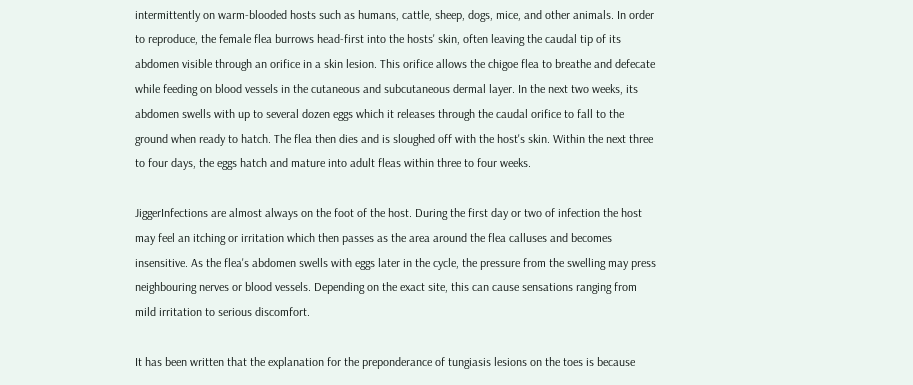intermittently on warm-blooded hosts such as humans, cattle, sheep, dogs, mice, and other animals. In order to reproduce, the female flea burrows head-first into the hosts' skin, often leaving the caudal tip of its abdomen visible through an orifice in a skin lesion. This orifice allows the chigoe flea to breathe and defecate while feeding on blood vessels in the cutaneous and subcutaneous dermal layer. In the next two weeks, its abdomen swells with up to several dozen eggs which it releases through the caudal orifice to fall to the ground when ready to hatch. The flea then dies and is sloughed off with the host's skin. Within the next three to four days, the eggs hatch and mature into adult fleas within three to four weeks.

JiggerInfections are almost always on the foot of the host. During the first day or two of infection the host may feel an itching or irritation which then passes as the area around the flea calluses and becomes insensitive. As the flea's abdomen swells with eggs later in the cycle, the pressure from the swelling may press neighbouring nerves or blood vessels. Depending on the exact site, this can cause sensations ranging from mild irritation to serious discomfort.

It has been written that the explanation for the preponderance of tungiasis lesions on the toes is because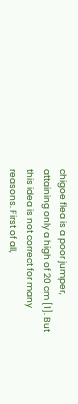chigoe flea is a poor jumper, attaining only a high of 20 cm [1]. But this idea is not correct for many reasons. First of all,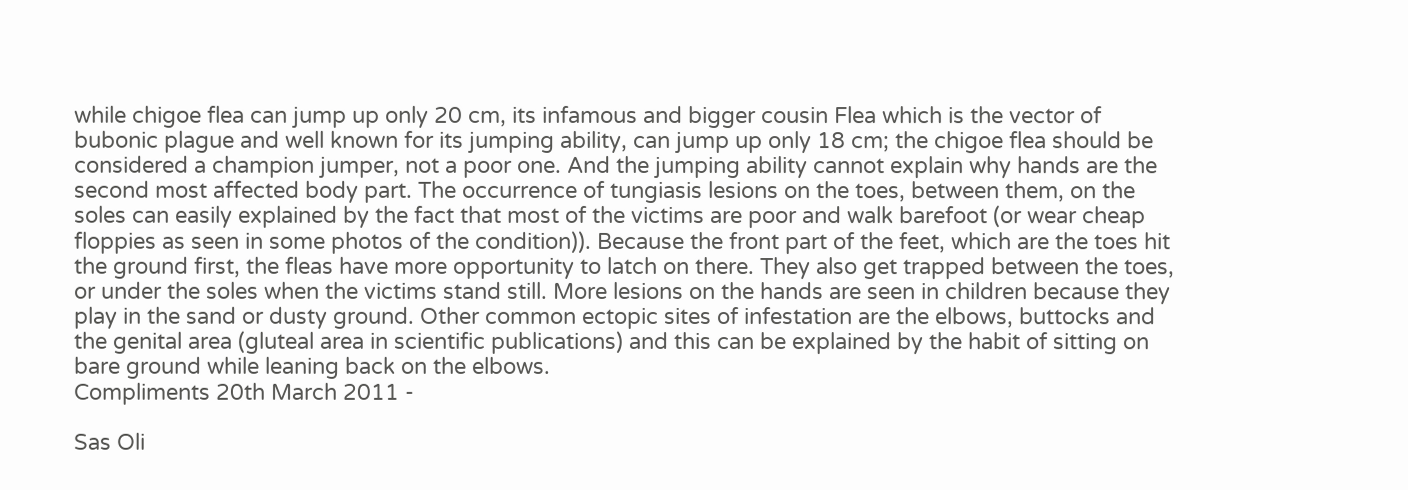while chigoe flea can jump up only 20 cm, its infamous and bigger cousin Flea which is the vector of bubonic plague and well known for its jumping ability, can jump up only 18 cm; the chigoe flea should be considered a champion jumper, not a poor one. And the jumping ability cannot explain why hands are the second most affected body part. The occurrence of tungiasis lesions on the toes, between them, on the soles can easily explained by the fact that most of the victims are poor and walk barefoot (or wear cheap floppies as seen in some photos of the condition)). Because the front part of the feet, which are the toes hit the ground first, the fleas have more opportunity to latch on there. They also get trapped between the toes, or under the soles when the victims stand still. More lesions on the hands are seen in children because they play in the sand or dusty ground. Other common ectopic sites of infestation are the elbows, buttocks and the genital area (gluteal area in scientific publications) and this can be explained by the habit of sitting on bare ground while leaning back on the elbows.
Compliments 20th March 2011 -

Sas Oli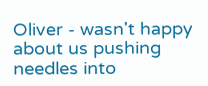Oliver - wasn't happy about us pushing needles into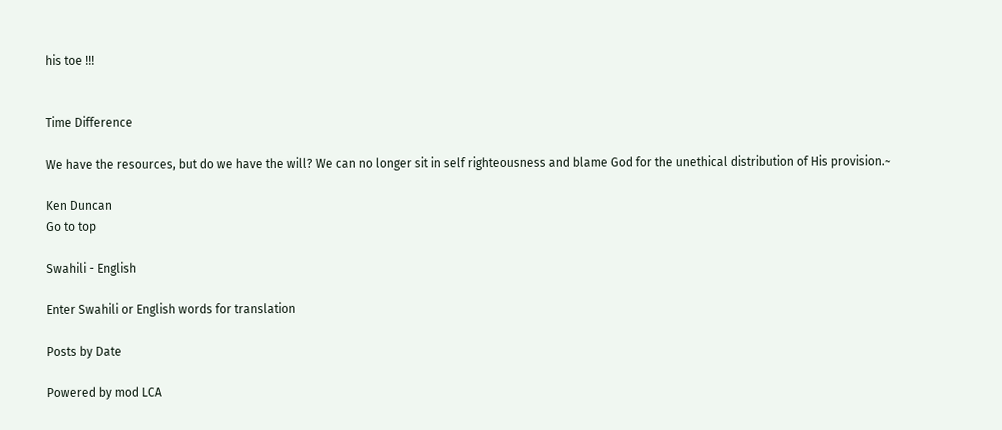his toe !!!


Time Difference

We have the resources, but do we have the will? We can no longer sit in self righteousness and blame God for the unethical distribution of His provision.~

Ken Duncan
Go to top

Swahili - English

Enter Swahili or English words for translation

Posts by Date

Powered by mod LCA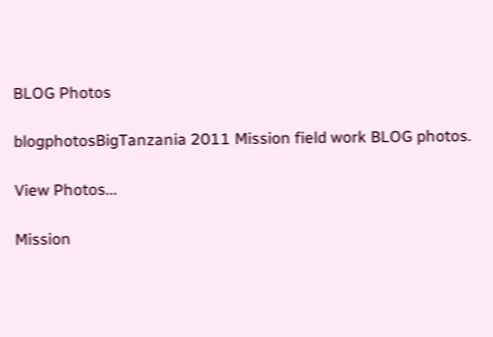BLOG Photos

blogphotosBigTanzania 2011 Mission field work BLOG photos.

View Photos...

Mission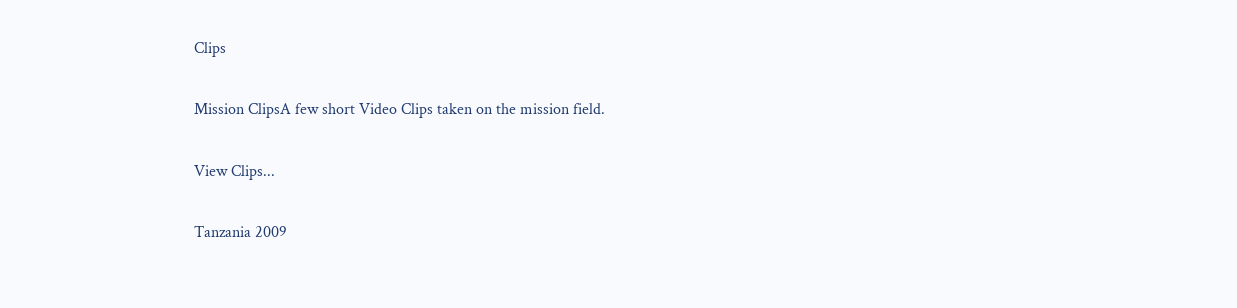Clips

Mission ClipsA few short Video Clips taken on the mission field.

View Clips...

Tanzania 2009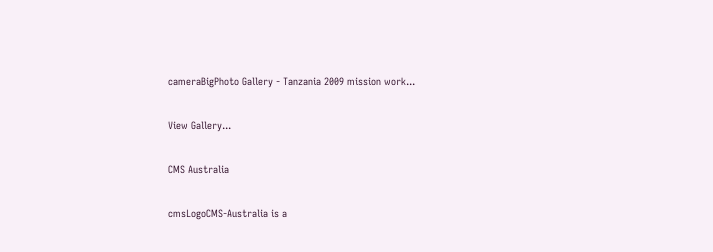cameraBigPhoto Gallery - Tanzania 2009 mission work...

View Gallery...

CMS Australia

cmsLogoCMS-Australia is a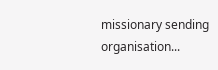missionary sending organisation...